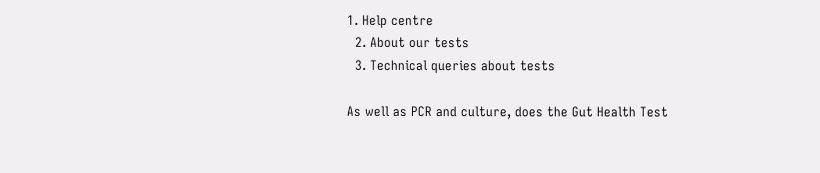1. Help centre
  2. About our tests
  3. Technical queries about tests

As well as PCR and culture, does the Gut Health Test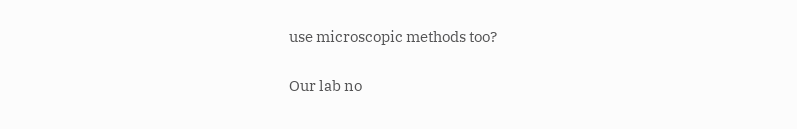use microscopic methods too?

Our lab no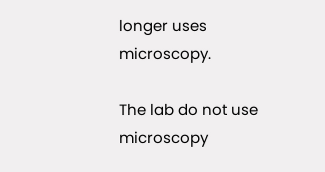longer uses microscopy.

The lab do not use microscopy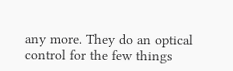any more. They do an optical control for the few things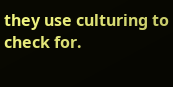they use culturing to check for.